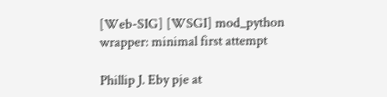[Web-SIG] [WSGI] mod_python wrapper: minimal first attempt

Phillip J. Eby pje at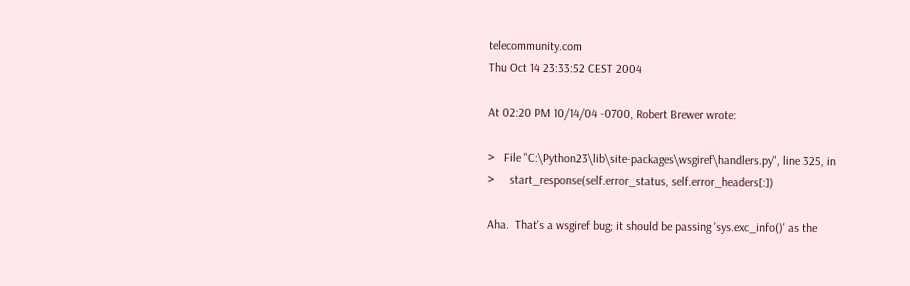telecommunity.com
Thu Oct 14 23:33:52 CEST 2004

At 02:20 PM 10/14/04 -0700, Robert Brewer wrote:

>   File "C:\Python23\lib\site-packages\wsgiref\handlers.py", line 325, in
>     start_response(self.error_status, self.error_headers[:])

Aha.  That's a wsgiref bug; it should be passing 'sys.exc_info()' as the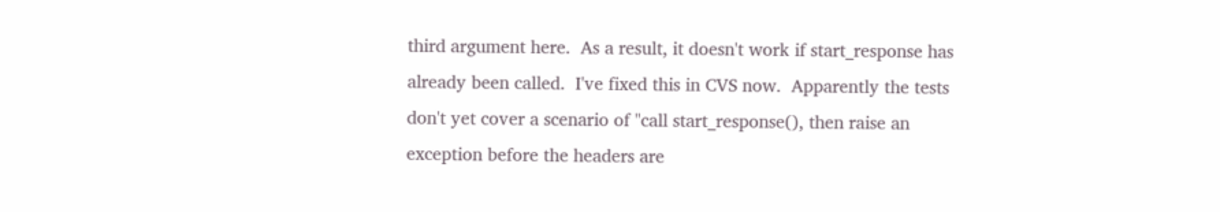third argument here.  As a result, it doesn't work if start_response has
already been called.  I've fixed this in CVS now.  Apparently the tests
don't yet cover a scenario of "call start_response(), then raise an
exception before the headers are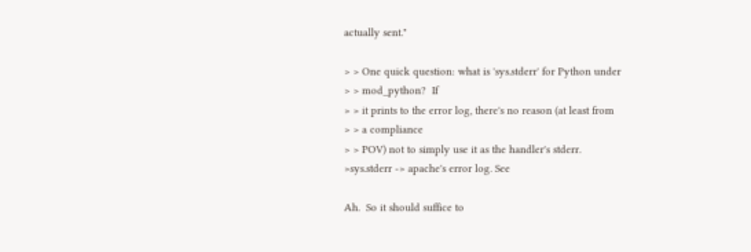actually sent."

> > One quick question: what is 'sys.stderr' for Python under
> > mod_python?  If
> > it prints to the error log, there's no reason (at least from
> > a compliance
> > POV) not to simply use it as the handler's stderr.
>sys.stderr -> apache's error log. See

Ah.  So it should suffice to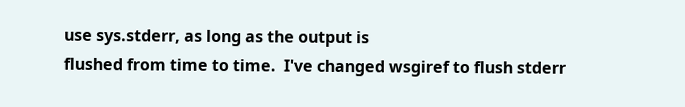use sys.stderr, as long as the output is
flushed from time to time.  I've changed wsgiref to flush stderr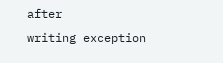after
writing exception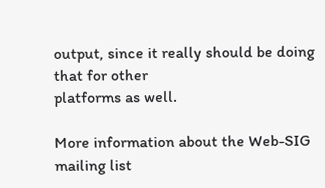output, since it really should be doing that for other
platforms as well.

More information about the Web-SIG mailing list